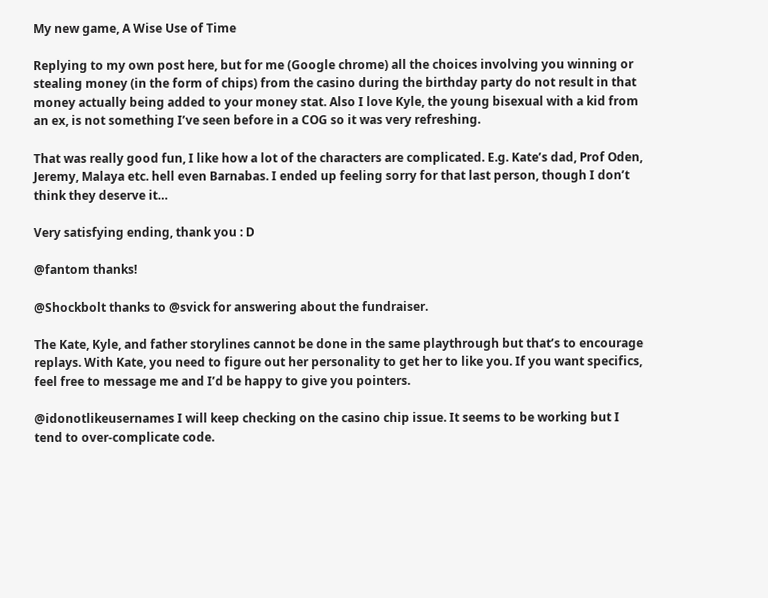My new game, A Wise Use of Time

Replying to my own post here, but for me (Google chrome) all the choices involving you winning or stealing money (in the form of chips) from the casino during the birthday party do not result in that money actually being added to your money stat. Also I love Kyle, the young bisexual with a kid from an ex, is not something I’ve seen before in a COG so it was very refreshing.

That was really good fun, I like how a lot of the characters are complicated. E.g. Kate’s dad, Prof Oden, Jeremy, Malaya etc. hell even Barnabas. I ended up feeling sorry for that last person, though I don’t think they deserve it…

Very satisfying ending, thank you : D

@fantom thanks!

@Shockbolt thanks to @svick for answering about the fundraiser.

The Kate, Kyle, and father storylines cannot be done in the same playthrough but that’s to encourage replays. With Kate, you need to figure out her personality to get her to like you. If you want specifics, feel free to message me and I’d be happy to give you pointers.

@idonotlikeusernames I will keep checking on the casino chip issue. It seems to be working but I tend to over-complicate code.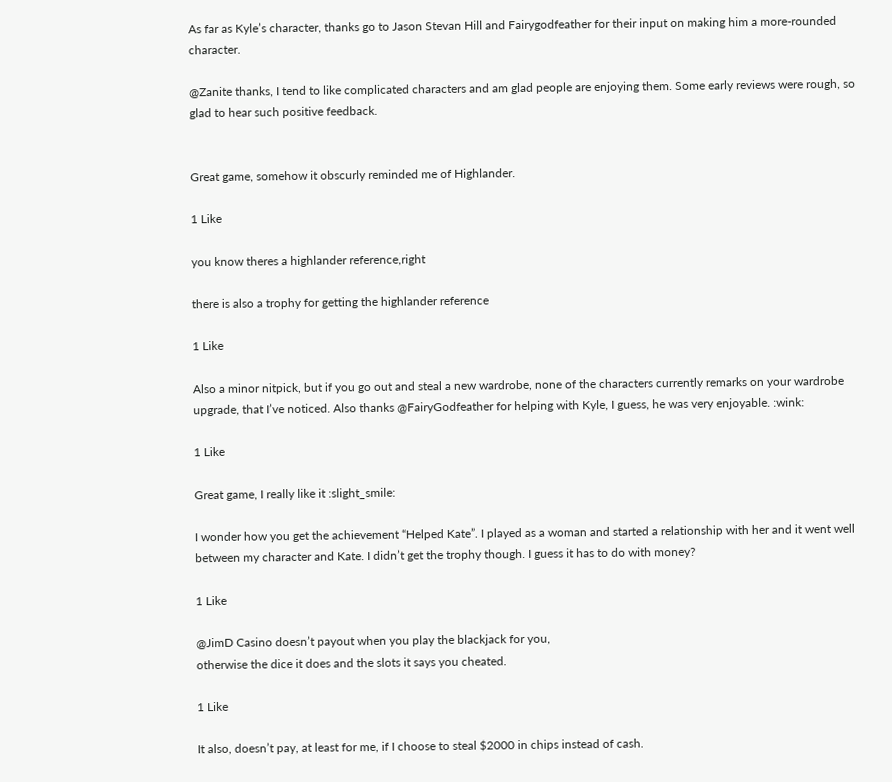As far as Kyle’s character, thanks go to Jason Stevan Hill and Fairygodfeather for their input on making him a more-rounded character.

@Zanite thanks, I tend to like complicated characters and am glad people are enjoying them. Some early reviews were rough, so glad to hear such positive feedback.


Great game, somehow it obscurly reminded me of Highlander.

1 Like

you know theres a highlander reference,right

there is also a trophy for getting the highlander reference

1 Like

Also a minor nitpick, but if you go out and steal a new wardrobe, none of the characters currently remarks on your wardrobe upgrade, that I’ve noticed. Also thanks @FairyGodfeather for helping with Kyle, I guess, he was very enjoyable. :wink:

1 Like

Great game, I really like it :slight_smile:

I wonder how you get the achievement “Helped Kate”. I played as a woman and started a relationship with her and it went well between my character and Kate. I didn’t get the trophy though. I guess it has to do with money?

1 Like

@JimD Casino doesn’t payout when you play the blackjack for you,
otherwise the dice it does and the slots it says you cheated.

1 Like

It also, doesn’t pay, at least for me, if I choose to steal $2000 in chips instead of cash.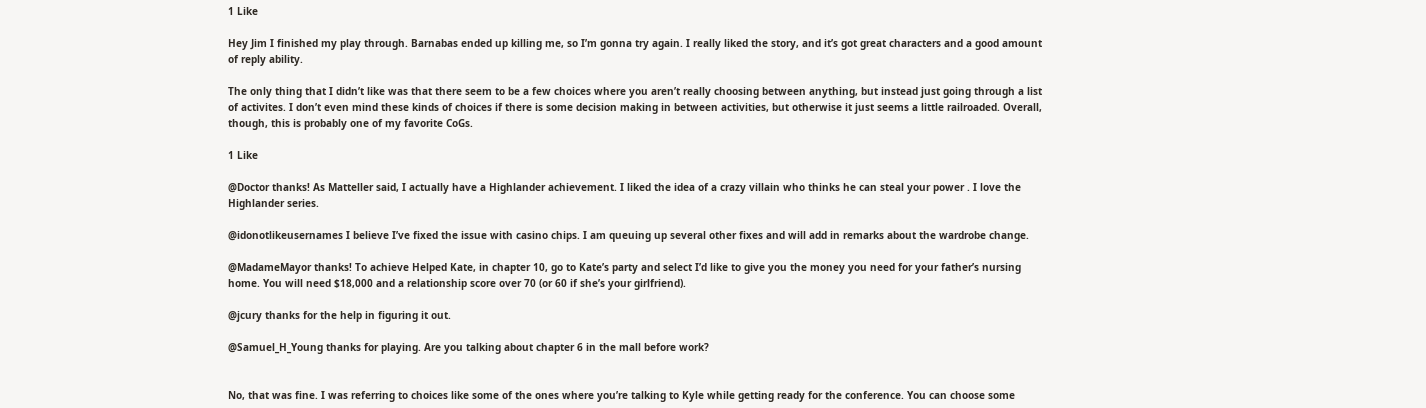1 Like

Hey Jim I finished my play through. Barnabas ended up killing me, so I’m gonna try again. I really liked the story, and it’s got great characters and a good amount of reply ability.

The only thing that I didn’t like was that there seem to be a few choices where you aren’t really choosing between anything, but instead just going through a list of activites. I don’t even mind these kinds of choices if there is some decision making in between activities, but otherwise it just seems a little railroaded. Overall, though, this is probably one of my favorite CoGs.

1 Like

@Doctor thanks! As Matteller said, I actually have a Highlander achievement. I liked the idea of a crazy villain who thinks he can steal your power . I love the Highlander series.

@idonotlikeusernames I believe I’ve fixed the issue with casino chips. I am queuing up several other fixes and will add in remarks about the wardrobe change.

@MadameMayor thanks! To achieve Helped Kate, in chapter 10, go to Kate’s party and select I’d like to give you the money you need for your father’s nursing home. You will need $18,000 and a relationship score over 70 (or 60 if she’s your girlfriend).

@jcury thanks for the help in figuring it out.

@Samuel_H_Young thanks for playing. Are you talking about chapter 6 in the mall before work?


No, that was fine. I was referring to choices like some of the ones where you’re talking to Kyle while getting ready for the conference. You can choose some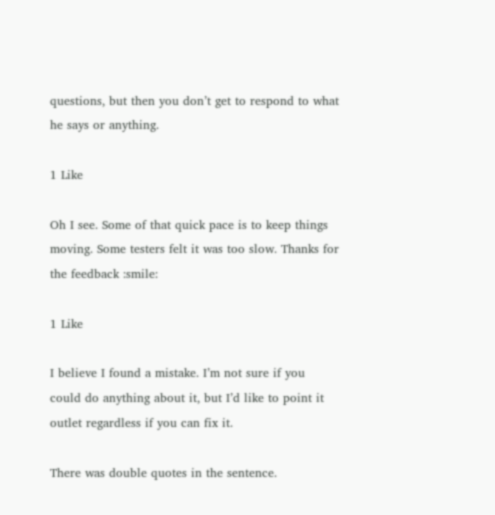questions, but then you don’t get to respond to what he says or anything.

1 Like

Oh I see. Some of that quick pace is to keep things moving. Some testers felt it was too slow. Thanks for the feedback :smile:

1 Like

I believe I found a mistake. I’m not sure if you could do anything about it, but I’d like to point it outlet regardless if you can fix it.

There was double quotes in the sentence.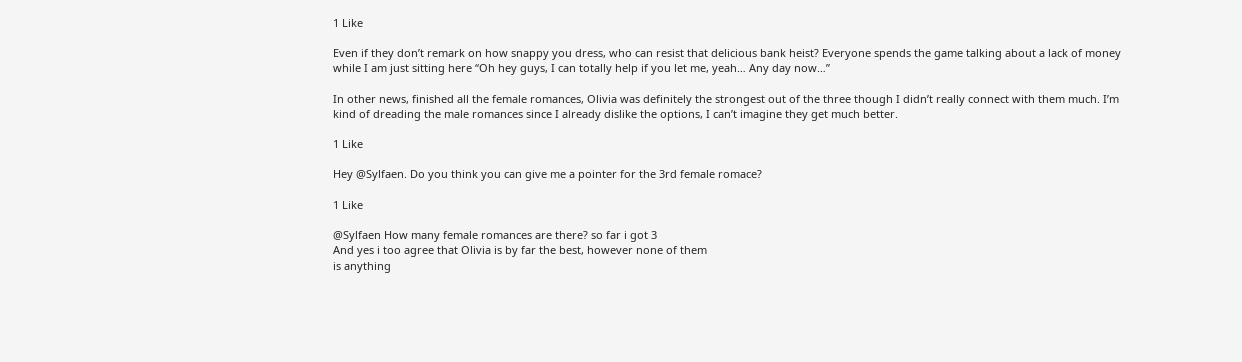1 Like

Even if they don’t remark on how snappy you dress, who can resist that delicious bank heist? Everyone spends the game talking about a lack of money while I am just sitting here “Oh hey guys, I can totally help if you let me, yeah… Any day now…”

In other news, finished all the female romances, Olivia was definitely the strongest out of the three though I didn’t really connect with them much. I’m kind of dreading the male romances since I already dislike the options, I can’t imagine they get much better.

1 Like

Hey @Sylfaen. Do you think you can give me a pointer for the 3rd female romace?

1 Like

@Sylfaen How many female romances are there? so far i got 3
And yes i too agree that Olivia is by far the best, however none of them
is anything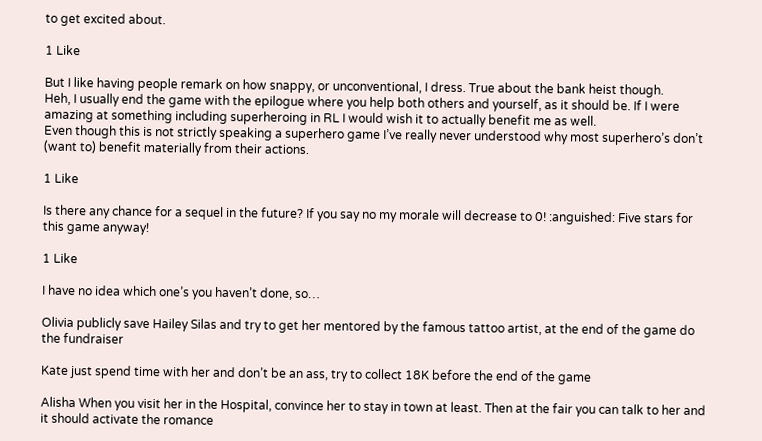to get excited about.

1 Like

But I like having people remark on how snappy, or unconventional, I dress. True about the bank heist though.
Heh, I usually end the game with the epilogue where you help both others and yourself, as it should be. If I were amazing at something including superheroing in RL I would wish it to actually benefit me as well.
Even though this is not strictly speaking a superhero game I’ve really never understood why most superhero’s don’t (want to) benefit materially from their actions.

1 Like

Is there any chance for a sequel in the future? If you say no my morale will decrease to 0! :anguished: Five stars for this game anyway!

1 Like

I have no idea which one’s you haven’t done, so…

Olivia publicly save Hailey Silas and try to get her mentored by the famous tattoo artist, at the end of the game do the fundraiser

Kate just spend time with her and don’t be an ass, try to collect 18K before the end of the game

Alisha When you visit her in the Hospital, convince her to stay in town at least. Then at the fair you can talk to her and it should activate the romance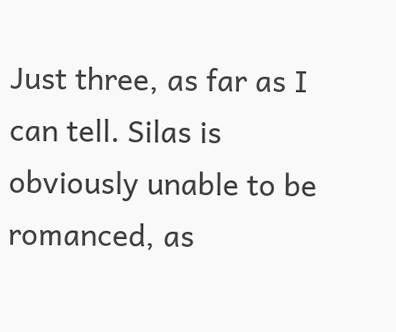Just three, as far as I can tell. Silas is obviously unable to be romanced, as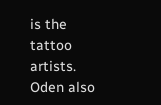is the tattoo artists. Oden also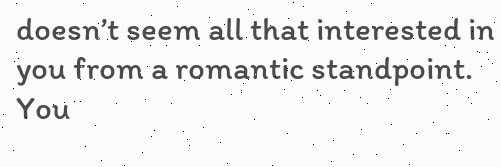doesn’t seem all that interested in you from a romantic standpoint. You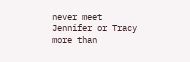never meet Jennifer or Tracy more than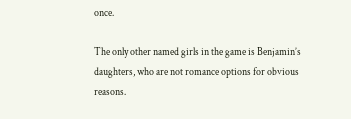once.

The only other named girls in the game is Benjamin’s daughters, who are not romance options for obvious reasons.